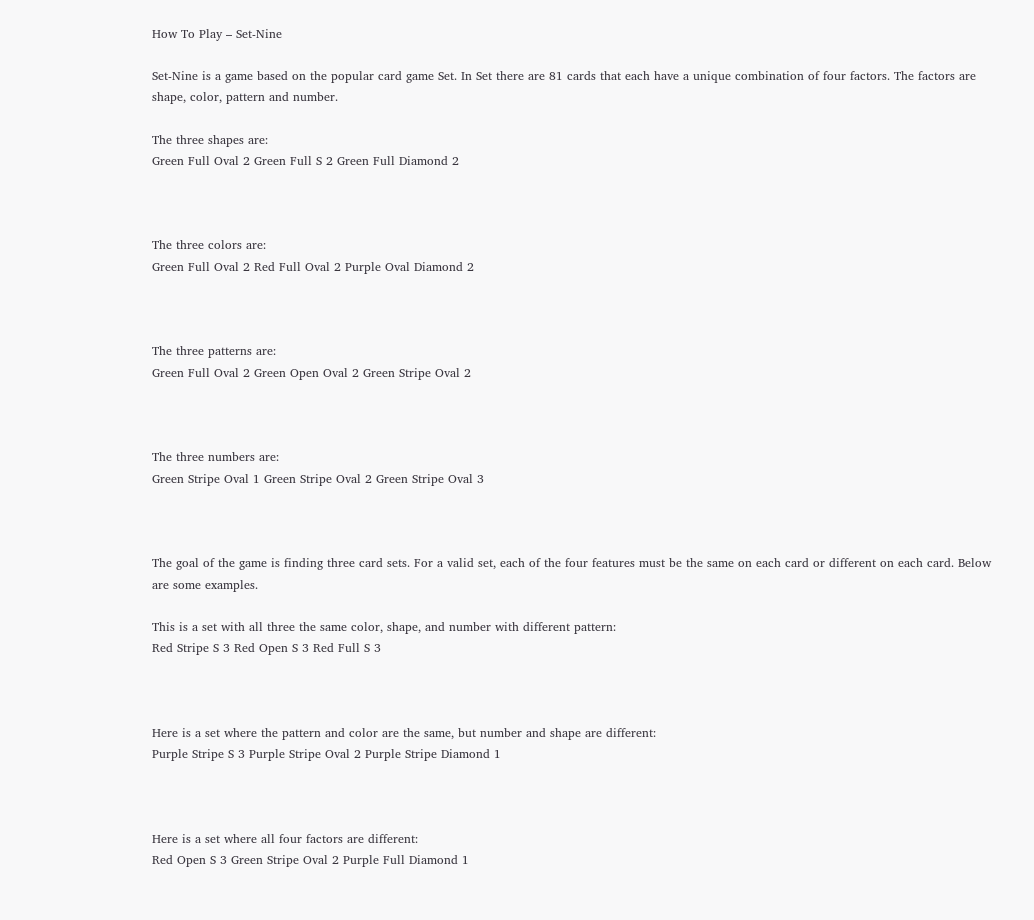How To Play – Set-Nine

Set-Nine is a game based on the popular card game Set. In Set there are 81 cards that each have a unique combination of four factors. The factors are shape, color, pattern and number.

The three shapes are:
Green Full Oval 2 Green Full S 2 Green Full Diamond 2



The three colors are:
Green Full Oval 2 Red Full Oval 2 Purple Oval Diamond 2



The three patterns are:
Green Full Oval 2 Green Open Oval 2 Green Stripe Oval 2



The three numbers are:
Green Stripe Oval 1 Green Stripe Oval 2 Green Stripe Oval 3



The goal of the game is finding three card sets. For a valid set, each of the four features must be the same on each card or different on each card. Below are some examples.

This is a set with all three the same color, shape, and number with different pattern:
Red Stripe S 3 Red Open S 3 Red Full S 3



Here is a set where the pattern and color are the same, but number and shape are different:
Purple Stripe S 3 Purple Stripe Oval 2 Purple Stripe Diamond 1



Here is a set where all four factors are different:
Red Open S 3 Green Stripe Oval 2 Purple Full Diamond 1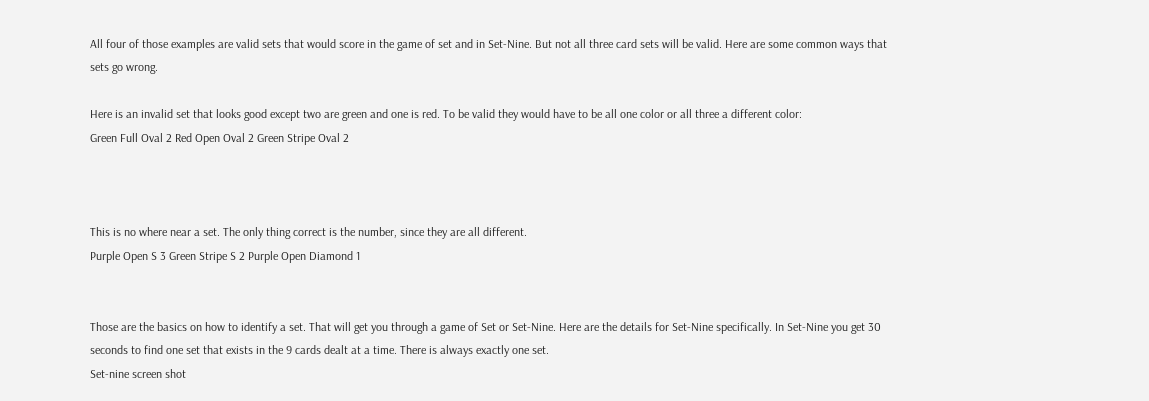All four of those examples are valid sets that would score in the game of set and in Set-Nine. But not all three card sets will be valid. Here are some common ways that sets go wrong.

Here is an invalid set that looks good except two are green and one is red. To be valid they would have to be all one color or all three a different color:
Green Full Oval 2 Red Open Oval 2 Green Stripe Oval 2



This is no where near a set. The only thing correct is the number, since they are all different.
Purple Open S 3 Green Stripe S 2 Purple Open Diamond 1


Those are the basics on how to identify a set. That will get you through a game of Set or Set-Nine. Here are the details for Set-Nine specifically. In Set-Nine you get 30 seconds to find one set that exists in the 9 cards dealt at a time. There is always exactly one set.
Set-nine screen shot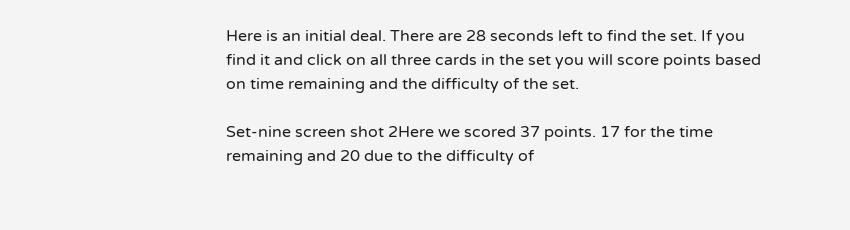Here is an initial deal. There are 28 seconds left to find the set. If you find it and click on all three cards in the set you will score points based on time remaining and the difficulty of the set.

Set-nine screen shot 2Here we scored 37 points. 17 for the time remaining and 20 due to the difficulty of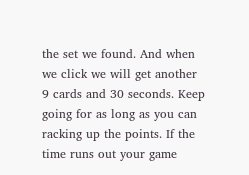the set we found. And when we click we will get another 9 cards and 30 seconds. Keep going for as long as you can racking up the points. If the time runs out your game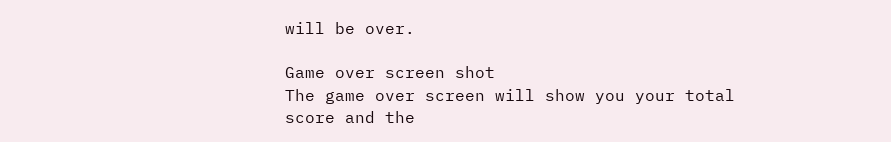will be over.

Game over screen shot
The game over screen will show you your total score and the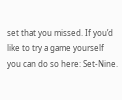set that you missed. If you’d like to try a game yourself you can do so here: Set-Nine.